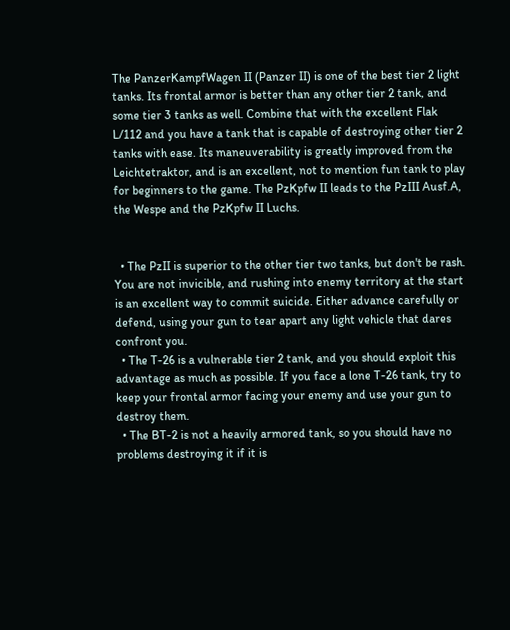The PanzerKampfWagen II (Panzer II) is one of the best tier 2 light tanks. Its frontal armor is better than any other tier 2 tank, and some tier 3 tanks as well. Combine that with the excellent Flak L/112 and you have a tank that is capable of destroying other tier 2 tanks with ease. Its maneuverability is greatly improved from the Leichtetraktor, and is an excellent, not to mention fun tank to play for beginners to the game. The PzKpfw II leads to the PzIII Ausf.A, the Wespe and the PzKpfw II Luchs.


  • The PzII is superior to the other tier two tanks, but don't be rash. You are not invicible, and rushing into enemy territory at the start is an excellent way to commit suicide. Either advance carefully or defend, using your gun to tear apart any light vehicle that dares confront you.
  • The T-26 is a vulnerable tier 2 tank, and you should exploit this advantage as much as possible. If you face a lone T-26 tank, try to keep your frontal armor facing your enemy and use your gun to destroy them.
  • The BT-2 is not a heavily armored tank, so you should have no problems destroying it if it is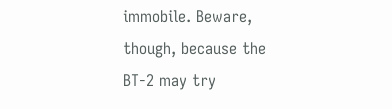immobile. Beware, though, because the BT-2 may try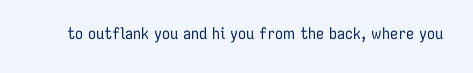to outflank you and hi you from the back, where you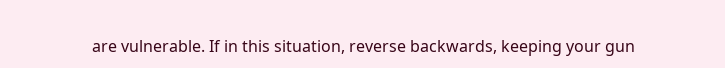are vulnerable. If in this situation, reverse backwards, keeping your gun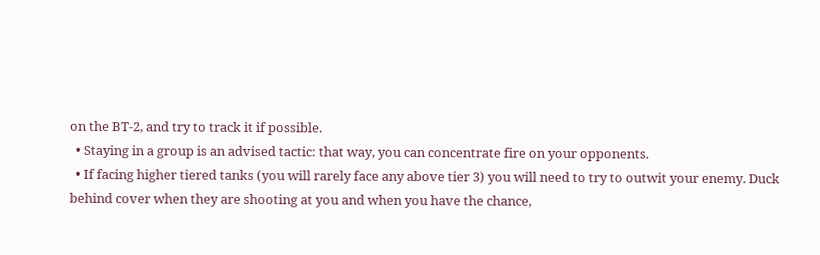on the BT-2, and try to track it if possible.
  • Staying in a group is an advised tactic: that way, you can concentrate fire on your opponents.
  • If facing higher tiered tanks (you will rarely face any above tier 3) you will need to try to outwit your enemy. Duck behind cover when they are shooting at you and when you have the chance,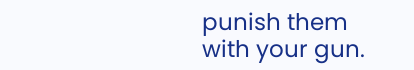punish them with your gun.